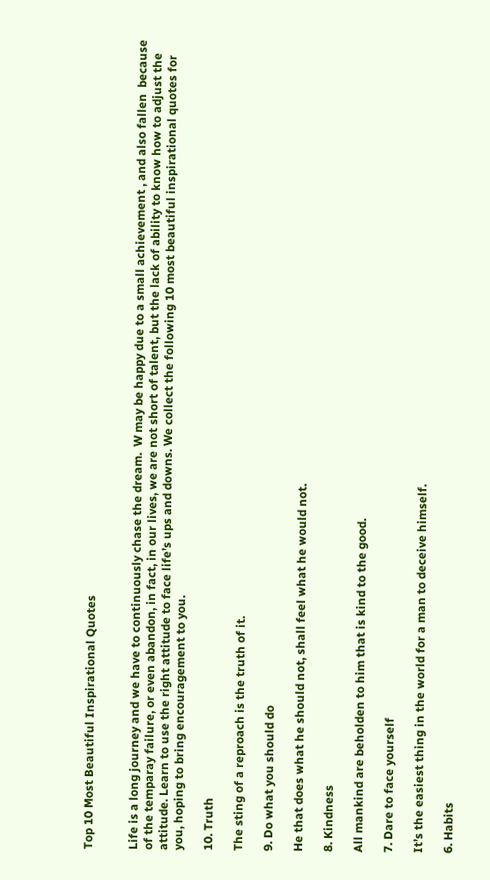Top 10 Most Beautiful Inspirational Quotes


Life is a long journey and we have to continuously chase the dream.  W may be happy due to a small achievement , and also fallen  because of the temparay failure, or even abandon, in fact, in our lives, we are not short of talent, but the lack of ability to know how to adjust the attitude. Learn to use the right attitude to face life’s ups and downs. We collect the following 10 most beautiful inspirational quotes for you, hoping to bring encouragement to you.

10. Truth

The sting of a reproach is the truth of it.

9. Do what you should do

He that does what he should not, shall feel what he would not.

8. Kindness

All mankind are beholden to him that is kind to the good.

7. Dare to face yourself

It’s the easiest thing in the world for a man to deceive himself.

6. Habits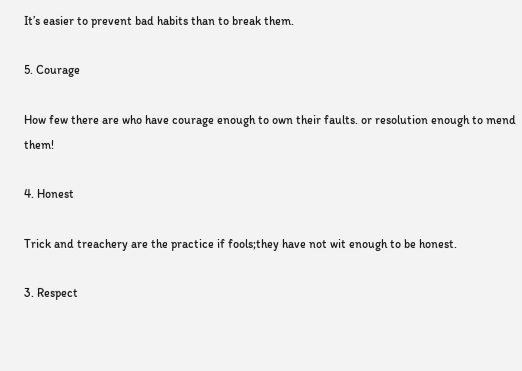It’s easier to prevent bad habits than to break them.

5. Courage

How few there are who have courage enough to own their faults. or resolution enough to mend them!

4. Honest

Trick and treachery are the practice if fools;they have not wit enough to be honest.

3. Respect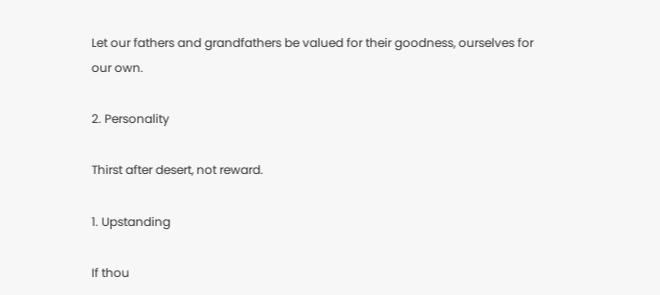Let our fathers and grandfathers be valued for their goodness, ourselves for our own.

2. Personality

Thirst after desert, not reward.

1. Upstanding

If thou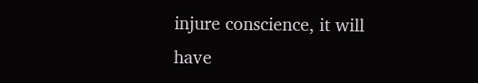injure conscience, it will have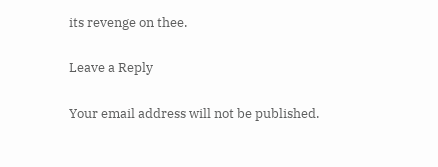its revenge on thee.

Leave a Reply

Your email address will not be published.